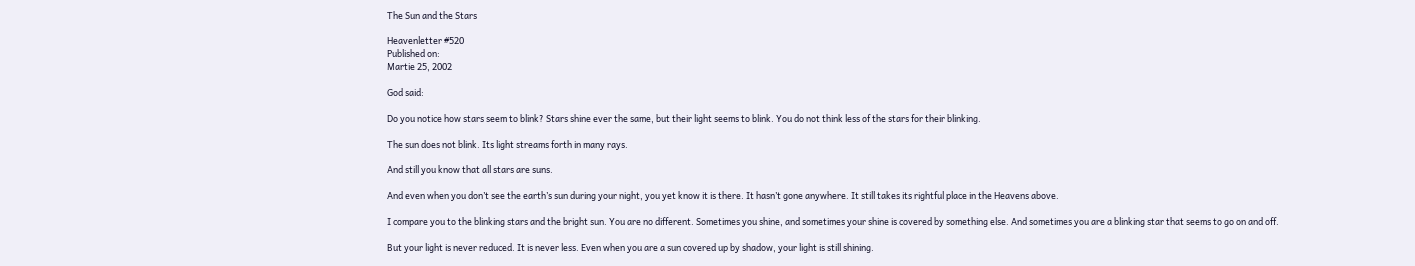The Sun and the Stars

Heavenletter #520
Published on:
Martie 25, 2002

God said:

Do you notice how stars seem to blink? Stars shine ever the same, but their light seems to blink. You do not think less of the stars for their blinking.

The sun does not blink. Its light streams forth in many rays.

And still you know that all stars are suns.

And even when you don’t see the earth’s sun during your night, you yet know it is there. It hasn’t gone anywhere. It still takes its rightful place in the Heavens above.

I compare you to the blinking stars and the bright sun. You are no different. Sometimes you shine, and sometimes your shine is covered by something else. And sometimes you are a blinking star that seems to go on and off.

But your light is never reduced. It is never less. Even when you are a sun covered up by shadow, your light is still shining.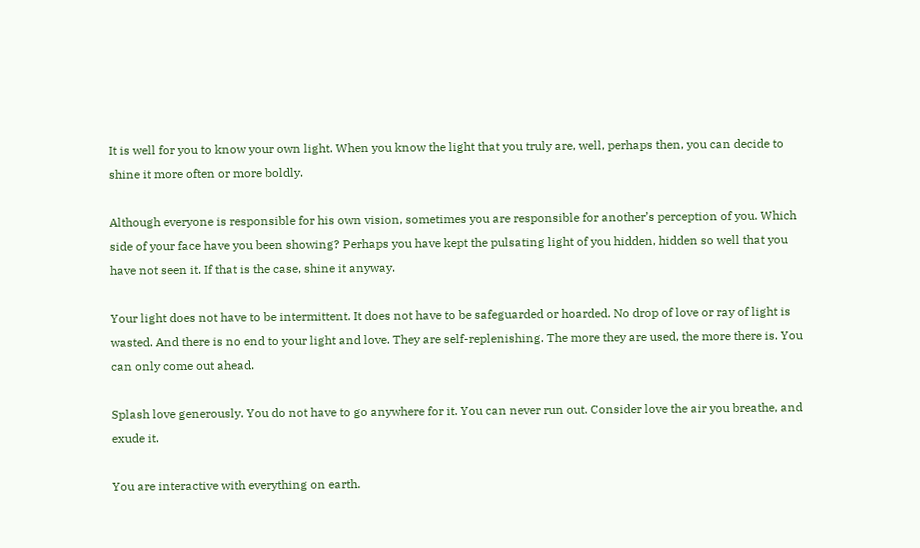It is well for you to know your own light. When you know the light that you truly are, well, perhaps then, you can decide to shine it more often or more boldly.

Although everyone is responsible for his own vision, sometimes you are responsible for another’s perception of you. Which side of your face have you been showing? Perhaps you have kept the pulsating light of you hidden, hidden so well that you have not seen it. If that is the case, shine it anyway.

Your light does not have to be intermittent. It does not have to be safeguarded or hoarded. No drop of love or ray of light is wasted. And there is no end to your light and love. They are self-replenishing. The more they are used, the more there is. You can only come out ahead.

Splash love generously. You do not have to go anywhere for it. You can never run out. Consider love the air you breathe, and exude it.

You are interactive with everything on earth.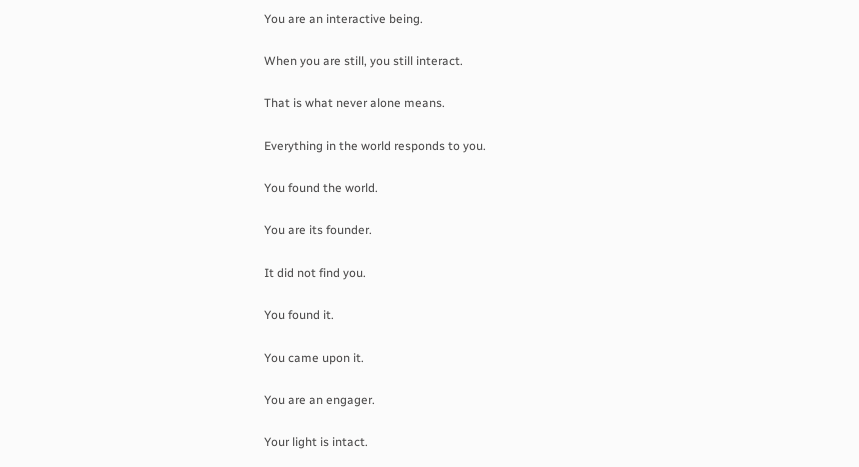You are an interactive being.

When you are still, you still interact.

That is what never alone means.

Everything in the world responds to you.

You found the world.

You are its founder.

It did not find you.

You found it.

You came upon it.

You are an engager.

Your light is intact.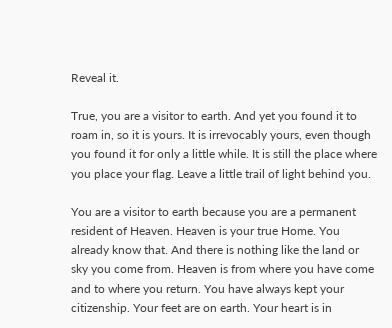Reveal it.

True, you are a visitor to earth. And yet you found it to roam in, so it is yours. It is irrevocably yours, even though you found it for only a little while. It is still the place where you place your flag. Leave a little trail of light behind you.

You are a visitor to earth because you are a permanent resident of Heaven. Heaven is your true Home. You already know that. And there is nothing like the land or sky you come from. Heaven is from where you have come and to where you return. You have always kept your citizenship. Your feet are on earth. Your heart is in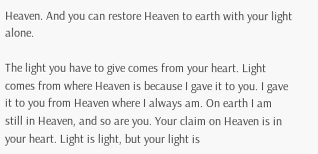Heaven. And you can restore Heaven to earth with your light alone.

The light you have to give comes from your heart. Light comes from where Heaven is because I gave it to you. I gave it to you from Heaven where I always am. On earth I am still in Heaven, and so are you. Your claim on Heaven is in your heart. Light is light, but your light is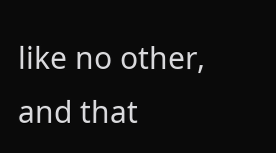like no other, and that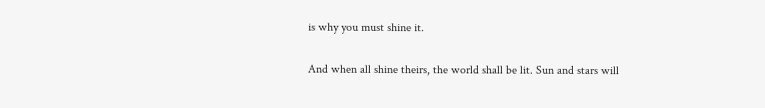is why you must shine it.

And when all shine theirs, the world shall be lit. Sun and stars will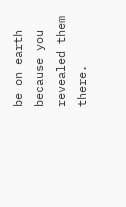be on earth because you revealed them there.